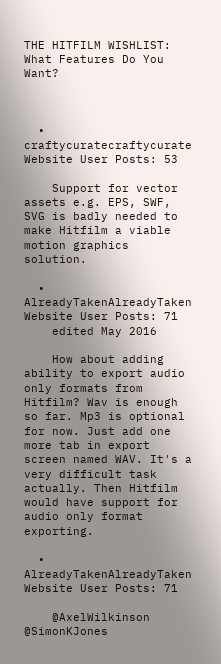THE HITFILM WISHLIST: What Features Do You Want?



  • craftycuratecraftycurate Website User Posts: 53

    Support for vector assets e.g. EPS, SWF, SVG is badly needed to make Hitfilm a viable motion graphics solution.

  • AlreadyTakenAlreadyTaken Website User Posts: 71
    edited May 2016

    How about adding ability to export audio only formats from Hitfilm? Wav is enough so far. Mp3 is optional for now. Just add one more tab in export screen named WAV. It's a very difficult task actually. Then Hitfilm would have support for audio only format exporting.

  • AlreadyTakenAlreadyTaken Website User Posts: 71

    @AxelWilkinson @SimonKJones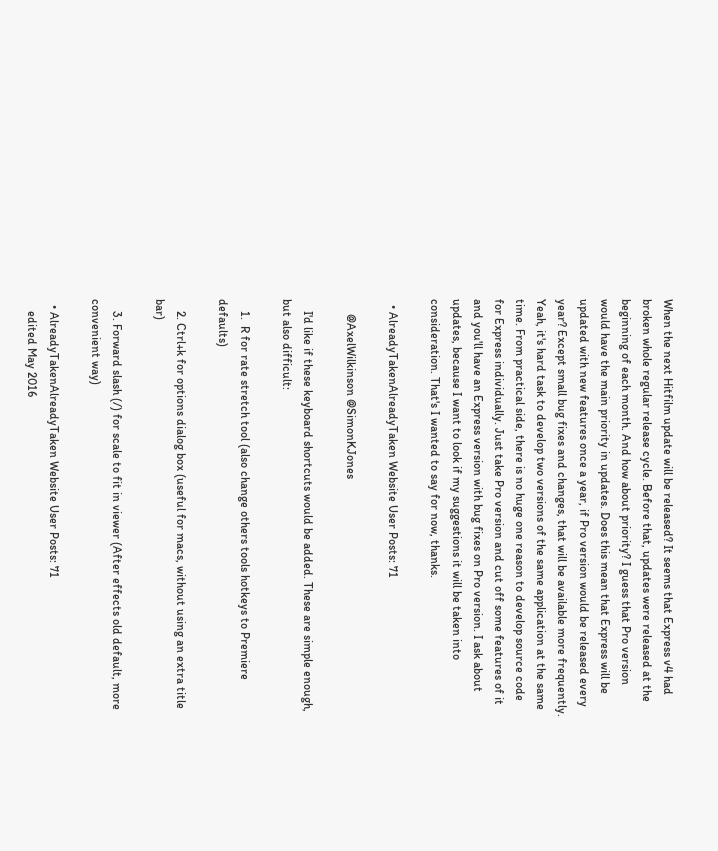When the next Hitfilm update will be released? It seems that Express v4 had broken whole regular release cycle. Before that, updates were released at the beginning of each month. And how about priority? I guess that Pro version would have the main priority in updates. Does this mean that Express will be updated with new features once a year, if Pro version would be released every year? Except small bug fixes and changes, that will be available more frequently. Yeah, it's hard task to develop two versions of the same application at the same time. From practical side, there is no huge one reason to develop source code for Express individually. Just take Pro version and cut off some features of it and you'll have an Express version with bug fixes on Pro version. I ask about updates, because I want to look if my suggestions it will be taken into consideration. That's I wanted to say for now, thanks.

  • AlreadyTakenAlreadyTaken Website User Posts: 71

     @AxelWilkinson @SimonKJones

    I'd like if these keyboard shortcuts would be added. These are simple enough, but also difficult:

    1.  R for rate stretch tool (also change others tools hotkeys to Premiere defaults)

    2. Ctrl+k for options dialog box (useful for macs, without using an extra title bar)

    3. Forward slash (/) for scale to fit in viewer (After effects old default, more convenient way)

  • AlreadyTakenAlreadyTaken Website User Posts: 71
    edited May 2016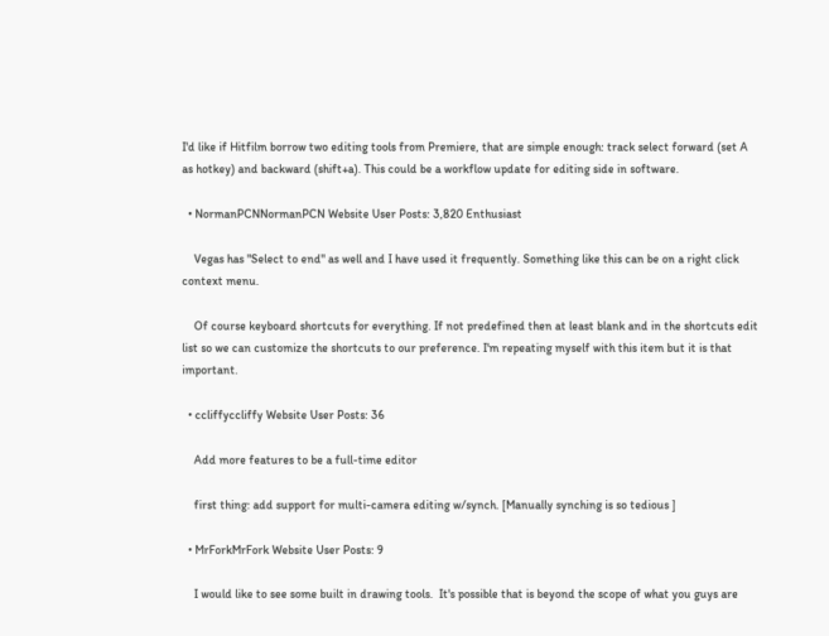I'd like if Hitfilm borrow two editing tools from Premiere, that are simple enough: track select forward (set A as hotkey) and backward (shift+a). This could be a workflow update for editing side in software.

  • NormanPCNNormanPCN Website User Posts: 3,820 Enthusiast

    Vegas has "Select to end" as well and I have used it frequently. Something like this can be on a right click context menu.

    Of course keyboard shortcuts for everything. If not predefined then at least blank and in the shortcuts edit list so we can customize the shortcuts to our preference. I'm repeating myself with this item but it is that important.

  • ccliffyccliffy Website User Posts: 36

    Add more features to be a full-time editor

    first thing: add support for multi-camera editing w/synch. [Manually synching is so tedious ]

  • MrForkMrFork Website User Posts: 9

    I would like to see some built in drawing tools.  It's possible that is beyond the scope of what you guys are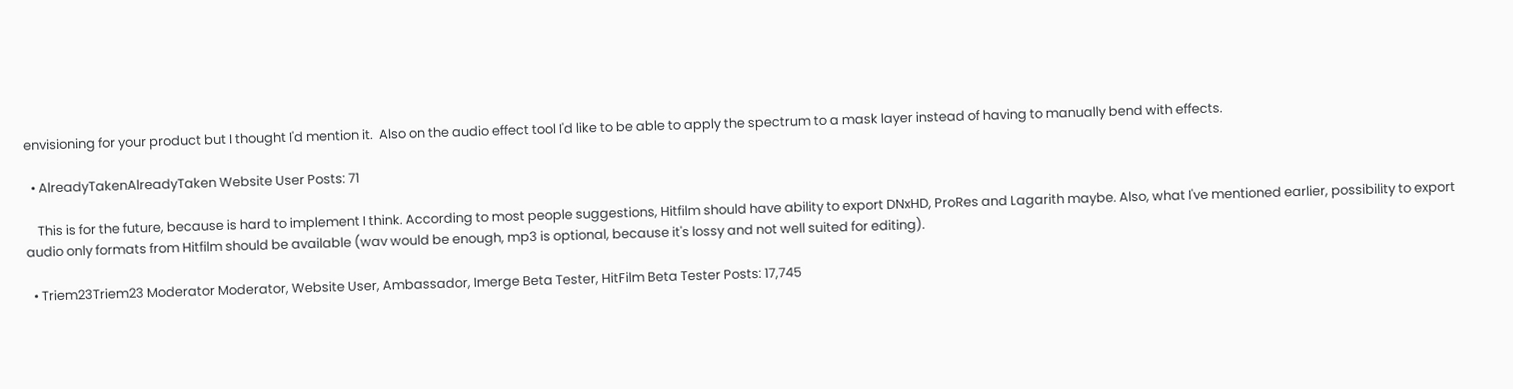envisioning for your product but I thought I'd mention it.  Also on the audio effect tool I'd like to be able to apply the spectrum to a mask layer instead of having to manually bend with effects.

  • AlreadyTakenAlreadyTaken Website User Posts: 71

    This is for the future, because is hard to implement I think. According to most people suggestions, Hitfilm should have ability to export DNxHD, ProRes and Lagarith maybe. Also, what I've mentioned earlier, possibility to export audio only formats from Hitfilm should be available (wav would be enough, mp3 is optional, because it's lossy and not well suited for editing).

  • Triem23Triem23 Moderator Moderator, Website User, Ambassador, Imerge Beta Tester, HitFilm Beta Tester Posts: 17,745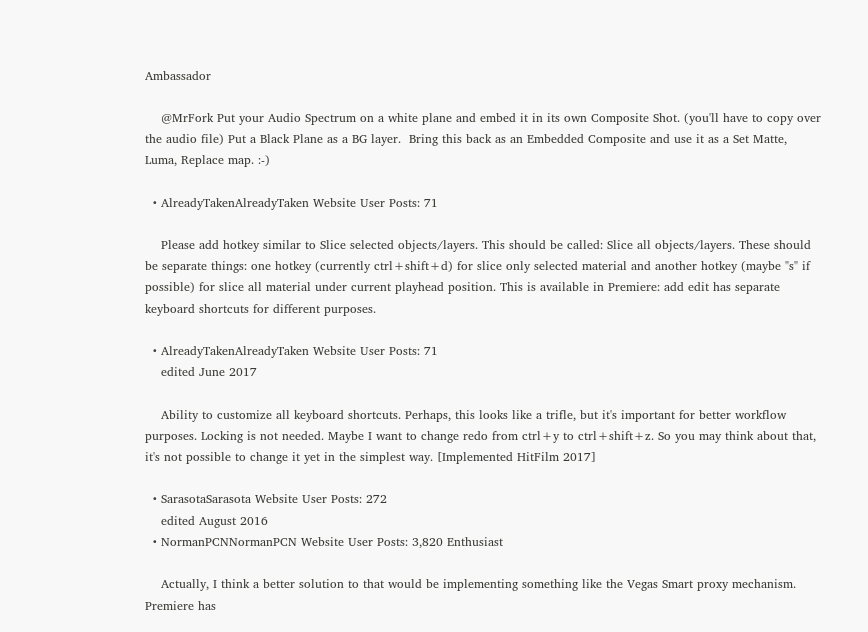Ambassador

    @MrFork Put your Audio Spectrum on a white plane and embed it in its own Composite Shot. (you'll have to copy over the audio file) Put a Black Plane as a BG layer.  Bring this back as an Embedded Composite and use it as a Set Matte, Luma, Replace map. :-)

  • AlreadyTakenAlreadyTaken Website User Posts: 71

    Please add hotkey similar to Slice selected objects/layers. This should be called: Slice all objects/layers. These should be separate things: one hotkey (currently ctrl+shift+d) for slice only selected material and another hotkey (maybe "s" if possible) for slice all material under current playhead position. This is available in Premiere: add edit has separate keyboard shortcuts for different purposes.

  • AlreadyTakenAlreadyTaken Website User Posts: 71
    edited June 2017

    Ability to customize all keyboard shortcuts. Perhaps, this looks like a trifle, but it's important for better workflow purposes. Locking is not needed. Maybe I want to change redo from ctrl+y to ctrl+shift+z. So you may think about that, it's not possible to change it yet in the simplest way. [Implemented HitFilm 2017]

  • SarasotaSarasota Website User Posts: 272
    edited August 2016
  • NormanPCNNormanPCN Website User Posts: 3,820 Enthusiast

    Actually, I think a better solution to that would be implementing something like the Vegas Smart proxy mechanism. Premiere has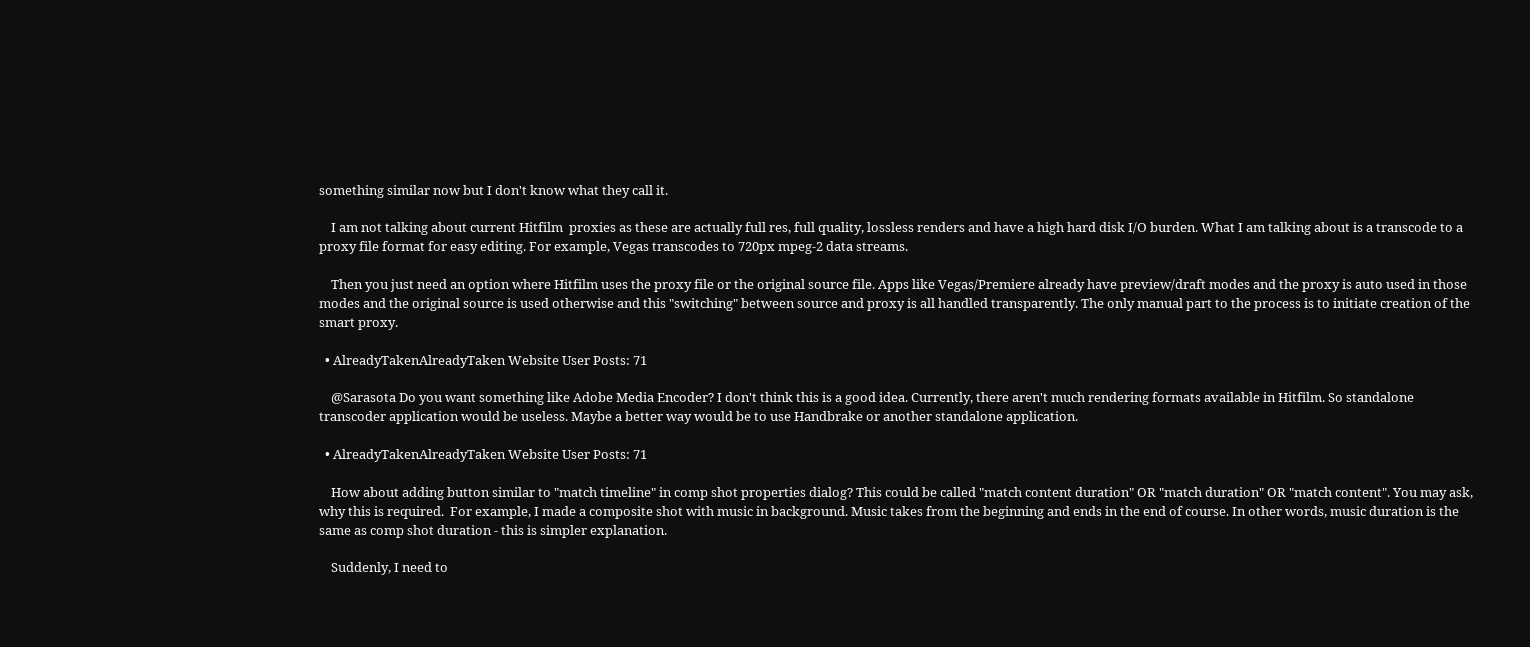something similar now but I don't know what they call it.

    I am not talking about current Hitfilm  proxies as these are actually full res, full quality, lossless renders and have a high hard disk I/O burden. What I am talking about is a transcode to a proxy file format for easy editing. For example, Vegas transcodes to 720px mpeg-2 data streams.

    Then you just need an option where Hitfilm uses the proxy file or the original source file. Apps like Vegas/Premiere already have preview/draft modes and the proxy is auto used in those modes and the original source is used otherwise and this "switching" between source and proxy is all handled transparently. The only manual part to the process is to initiate creation of the smart proxy.

  • AlreadyTakenAlreadyTaken Website User Posts: 71

    @Sarasota Do you want something like Adobe Media Encoder? I don't think this is a good idea. Currently, there aren't much rendering formats available in Hitfilm. So standalone transcoder application would be useless. Maybe a better way would be to use Handbrake or another standalone application.

  • AlreadyTakenAlreadyTaken Website User Posts: 71

    How about adding button similar to "match timeline" in comp shot properties dialog? This could be called "match content duration" OR "match duration" OR "match content". You may ask, why this is required.  For example, I made a composite shot with music in background. Music takes from the beginning and ends in the end of course. In other words, music duration is the same as comp shot duration - this is simpler explanation.

    Suddenly, I need to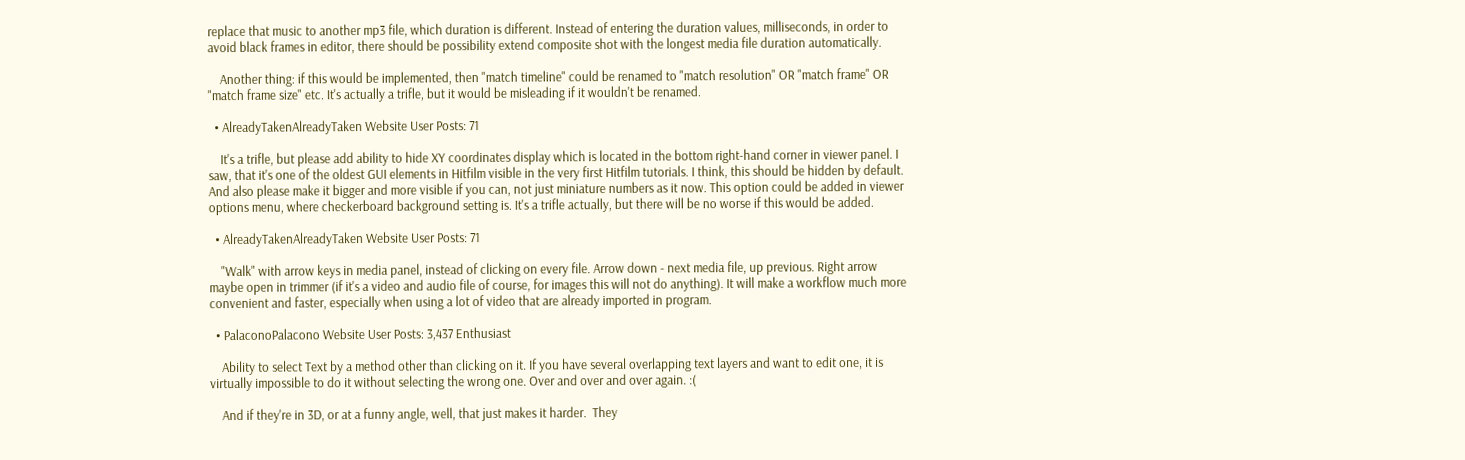replace that music to another mp3 file, which duration is different. Instead of entering the duration values, milliseconds, in order to avoid black frames in editor, there should be possibility extend composite shot with the longest media file duration automatically.

    Another thing: if this would be implemented, then "match timeline" could be renamed to "match resolution" OR "match frame" OR "match frame size" etc. It's actually a trifle, but it would be misleading if it wouldn't be renamed.

  • AlreadyTakenAlreadyTaken Website User Posts: 71

    It's a trifle, but please add ability to hide XY coordinates display which is located in the bottom right-hand corner in viewer panel. I saw, that it's one of the oldest GUI elements in Hitfilm visible in the very first Hitfilm tutorials. I think, this should be hidden by default. And also please make it bigger and more visible if you can, not just miniature numbers as it now. This option could be added in viewer options menu, where checkerboard background setting is. It's a trifle actually, but there will be no worse if this would be added.

  • AlreadyTakenAlreadyTaken Website User Posts: 71

    "Walk" with arrow keys in media panel, instead of clicking on every file. Arrow down - next media file, up previous. Right arrow maybe open in trimmer (if it's a video and audio file of course, for images this will not do anything). It will make a workflow much more convenient and faster, especially when using a lot of video that are already imported in program.

  • PalaconoPalacono Website User Posts: 3,437 Enthusiast

    Ability to select Text by a method other than clicking on it. If you have several overlapping text layers and want to edit one, it is virtually impossible to do it without selecting the wrong one. Over and over and over again. :(

    And if they're in 3D, or at a funny angle, well, that just makes it harder.  They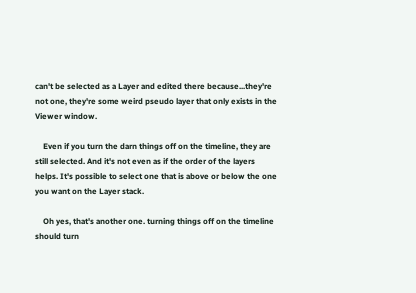can't be selected as a Layer and edited there because...they're not one, they're some weird pseudo layer that only exists in the Viewer window.

    Even if you turn the darn things off on the timeline, they are still selected. And it's not even as if the order of the layers helps. It's possible to select one that is above or below the one you want on the Layer stack.

    Oh yes, that's another one. turning things off on the timeline should turn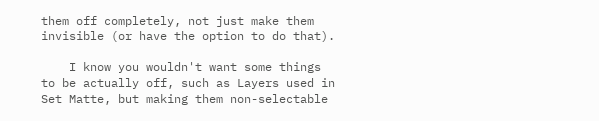them off completely, not just make them invisible (or have the option to do that).

    I know you wouldn't want some things to be actually off, such as Layers used in Set Matte, but making them non-selectable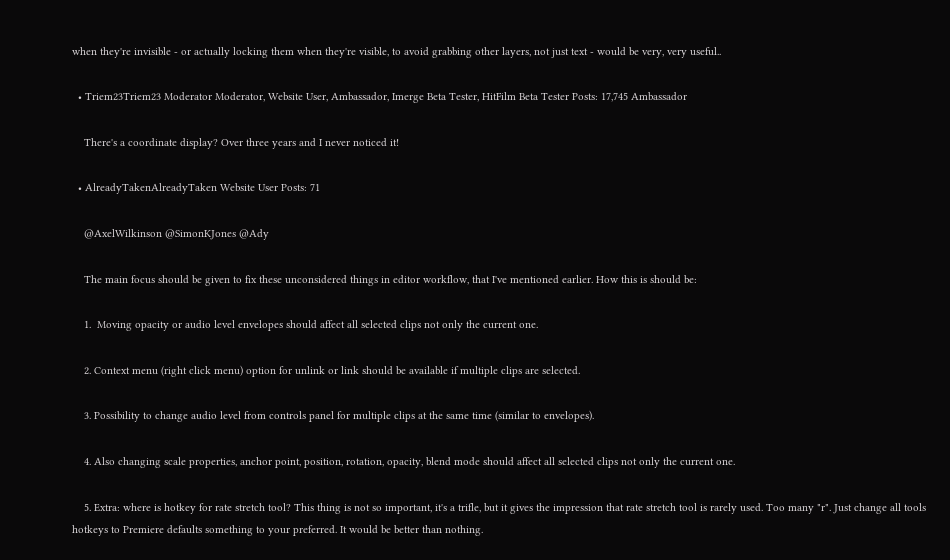when they're invisible - or actually locking them when they're visible, to avoid grabbing other layers, not just text - would be very, very useful..

  • Triem23Triem23 Moderator Moderator, Website User, Ambassador, Imerge Beta Tester, HitFilm Beta Tester Posts: 17,745 Ambassador

    There's a coordinate display? Over three years and I never noticed it!

  • AlreadyTakenAlreadyTaken Website User Posts: 71

    @AxelWilkinson @SimonKJones @Ady

    The main focus should be given to fix these unconsidered things in editor workflow, that I've mentioned earlier. How this is should be:

    1.  Moving opacity or audio level envelopes should affect all selected clips not only the current one.

    2. Context menu (right click menu) option for unlink or link should be available if multiple clips are selected.

    3. Possibility to change audio level from controls panel for multiple clips at the same time (similar to envelopes).

    4. Also changing scale properties, anchor point, position, rotation, opacity, blend mode should affect all selected clips not only the current one.

    5. Extra: where is hotkey for rate stretch tool? This thing is not so important, it's a trifle, but it gives the impression that rate stretch tool is rarely used. Too many "r". Just change all tools hotkeys to Premiere defaults something to your preferred. It would be better than nothing.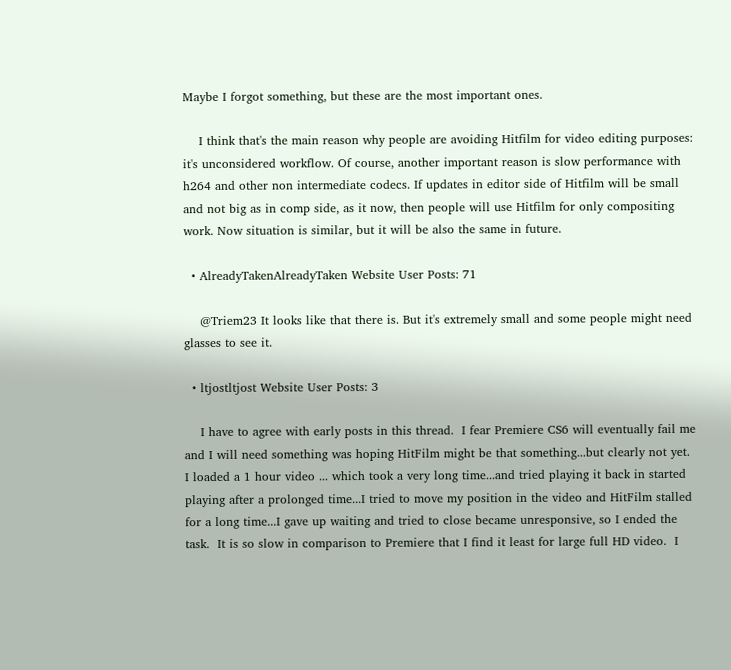Maybe I forgot something, but these are the most important ones.

    I think that's the main reason why people are avoiding Hitfilm for video editing purposes: it's unconsidered workflow. Of course, another important reason is slow performance with h264 and other non intermediate codecs. If updates in editor side of Hitfilm will be small and not big as in comp side, as it now, then people will use Hitfilm for only compositing work. Now situation is similar, but it will be also the same in future.

  • AlreadyTakenAlreadyTaken Website User Posts: 71

    @Triem23 It looks like that there is. But it's extremely small and some people might need glasses to see it.

  • ltjostltjost Website User Posts: 3

    I have to agree with early posts in this thread.  I fear Premiere CS6 will eventually fail me and I will need something was hoping HitFilm might be that something...but clearly not yet.  I loaded a 1 hour video ... which took a very long time...and tried playing it back in started playing after a prolonged time...I tried to move my position in the video and HitFilm stalled for a long time...I gave up waiting and tried to close became unresponsive, so I ended the task.  It is so slow in comparison to Premiere that I find it least for large full HD video.  I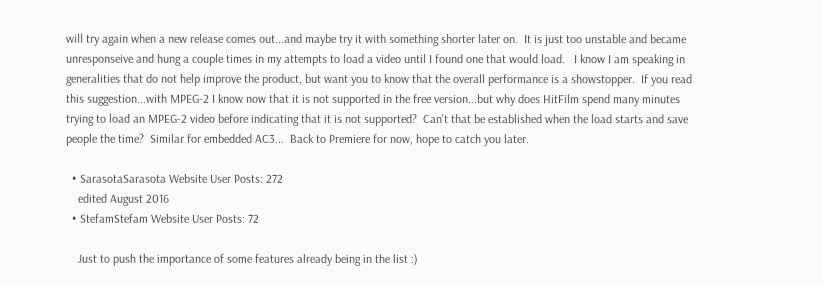will try again when a new release comes out...and maybe try it with something shorter later on.  It is just too unstable and became unresponseive and hung a couple times in my attempts to load a video until I found one that would load.   I know I am speaking in generalities that do not help improve the product, but want you to know that the overall performance is a showstopper.  If you read this suggestion...with MPEG-2 I know now that it is not supported in the free version...but why does HitFilm spend many minutes trying to load an MPEG-2 video before indicating that it is not supported?  Can't that be established when the load starts and save people the time?  Similar for embedded AC3...  Back to Premiere for now, hope to catch you later.

  • SarasotaSarasota Website User Posts: 272
    edited August 2016
  • StefamStefam Website User Posts: 72

    Just to push the importance of some features already being in the list :)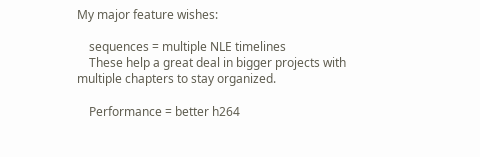My major feature wishes:

    sequences = multiple NLE timelines
    These help a great deal in bigger projects with multiple chapters to stay organized.

    Performance = better h264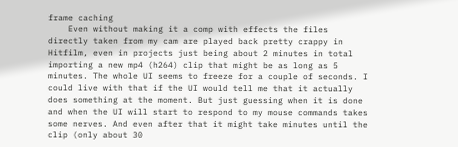frame caching
    Even without making it a comp with effects the files directly taken from my cam are played back pretty crappy in Hitfilm, even in projects just being about 2 minutes in total importing a new mp4 (h264) clip that might be as long as 5 minutes. The whole UI seems to freeze for a couple of seconds. I could live with that if the UI would tell me that it actually does something at the moment. But just guessing when it is done and when the UI will start to respond to my mouse commands takes some nerves. And even after that it might take minutes until the clip (only about 30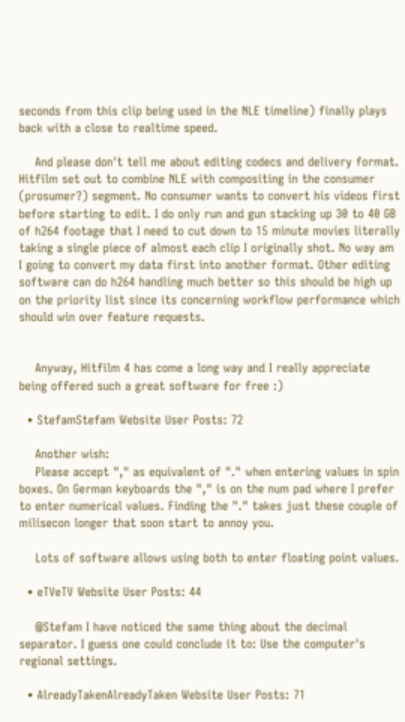seconds from this clip being used in the NLE timeline) finally plays back with a close to realtime speed.

    And please don't tell me about editing codecs and delivery format. Hitfilm set out to combine NLE with compositing in the consumer (prosumer?) segment. No consumer wants to convert his videos first before starting to edit. I do only run and gun stacking up 30 to 40 GB of h264 footage that I need to cut down to 15 minute movies literally taking a single piece of almost each clip I originally shot. No way am I going to convert my data first into another format. Other editing software can do h264 handling much better so this should be high up on the priority list since its concerning workflow performance which should win over feature requests.


    Anyway, Hitfilm 4 has come a long way and I really appreciate being offered such a great software for free :)

  • StefamStefam Website User Posts: 72

    Another wish:
    Please accept "," as equivalent of "." when entering values in spin boxes. On German keyboards the "," is on the num pad where I prefer to enter numerical values. Finding the "." takes just these couple of milisecon longer that soon start to annoy you.

    Lots of software allows using both to enter floating point values.

  • eTVeTV Website User Posts: 44

    @Stefam I have noticed the same thing about the decimal separator. I guess one could conclude it to: Use the computer's regional settings.

  • AlreadyTakenAlreadyTaken Website User Posts: 71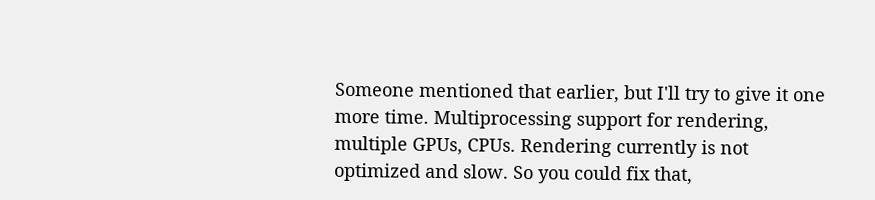Someone mentioned that earlier, but I'll try to give it one more time. Multiprocessing support for rendering, multiple GPUs, CPUs. Rendering currently is not optimized and slow. So you could fix that,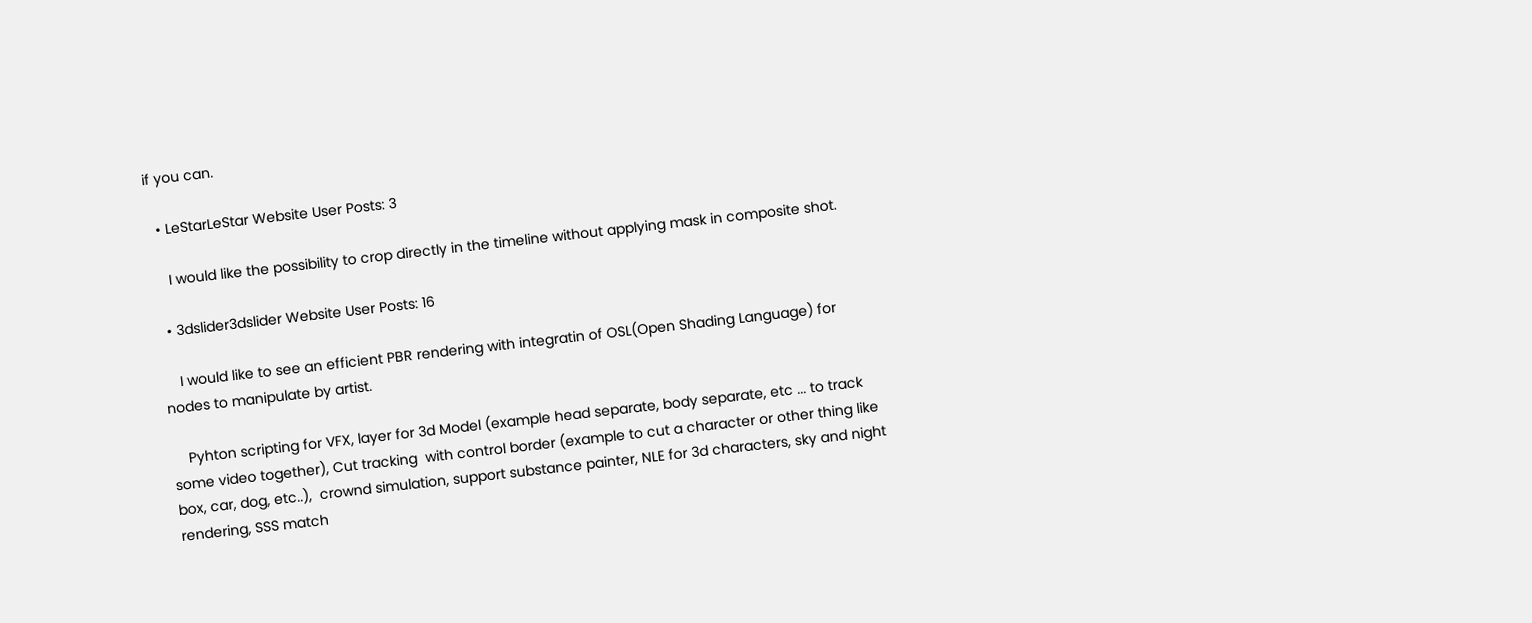if you can.

  • LeStarLeStar Website User Posts: 3

    I would like the possibility to crop directly in the timeline without applying mask in composite shot.

  • 3dslider3dslider Website User Posts: 16

    I would like to see an efficient PBR rendering with integratin of OSL(Open Shading Language) for nodes to manipulate by artist.

    Pyhton scripting for VFX, layer for 3d Model (example head separate, body separate, etc ... to track some video together), Cut tracking  with control border (example to cut a character or other thing like box, car, dog, etc..),  crownd simulation, support substance painter, NLE for 3d characters, sky and night rendering, SSS match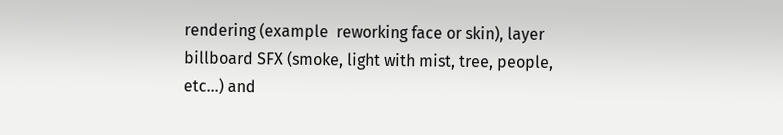rendering (example  reworking face or skin), layer billboard SFX (smoke, light with mist, tree, people, etc...) and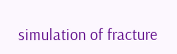simulation of fracture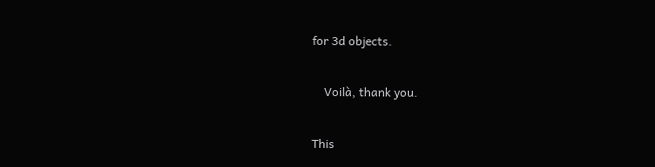for 3d objects.

    Voilà, thank you.

This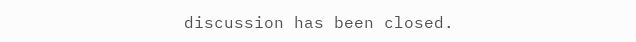discussion has been closed.